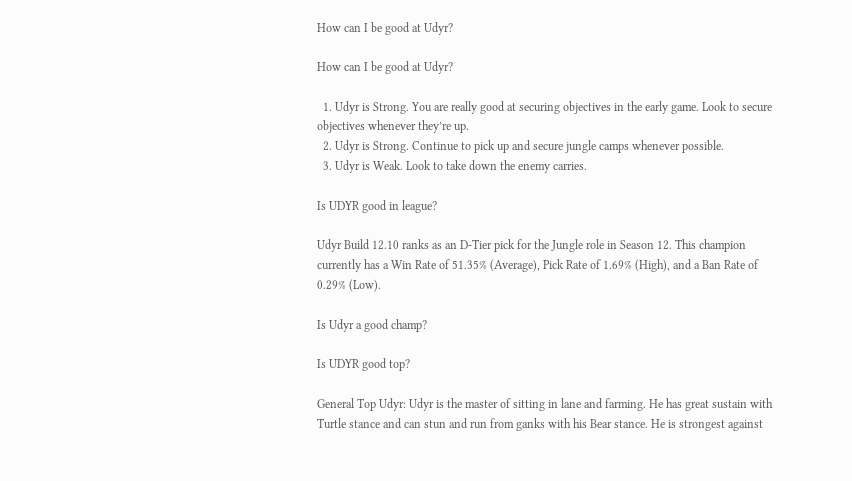How can I be good at Udyr?

How can I be good at Udyr?

  1. Udyr is Strong. You are really good at securing objectives in the early game. Look to secure objectives whenever they’re up.
  2. Udyr is Strong. Continue to pick up and secure jungle camps whenever possible.
  3. Udyr is Weak. Look to take down the enemy carries.

Is UDYR good in league?

Udyr Build 12.10 ranks as an D-Tier pick for the Jungle role in Season 12. This champion currently has a Win Rate of 51.35% (Average), Pick Rate of 1.69% (High), and a Ban Rate of 0.29% (Low).

Is Udyr a good champ?

Is UDYR good top?

General Top Udyr: Udyr is the master of sitting in lane and farming. He has great sustain with Turtle stance and can stun and run from ganks with his Bear stance. He is strongest against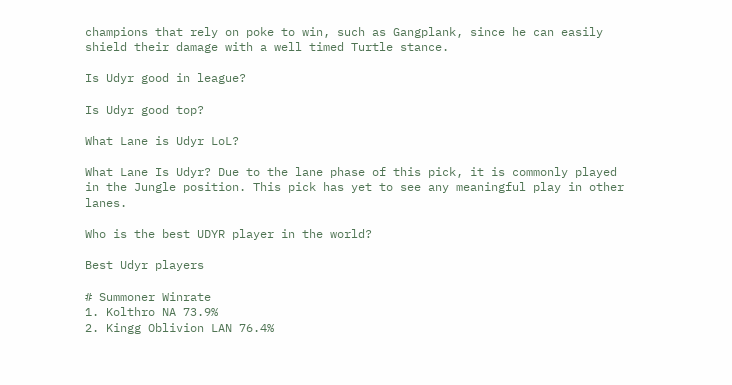champions that rely on poke to win, such as Gangplank, since he can easily shield their damage with a well timed Turtle stance.

Is Udyr good in league?

Is Udyr good top?

What Lane is Udyr LoL?

What Lane Is Udyr? Due to the lane phase of this pick, it is commonly played in the Jungle position. This pick has yet to see any meaningful play in other lanes.

Who is the best UDYR player in the world?

Best Udyr players

# Summoner Winrate
1. Kolthro NA 73.9%
2. Kingg Oblivion LAN 76.4%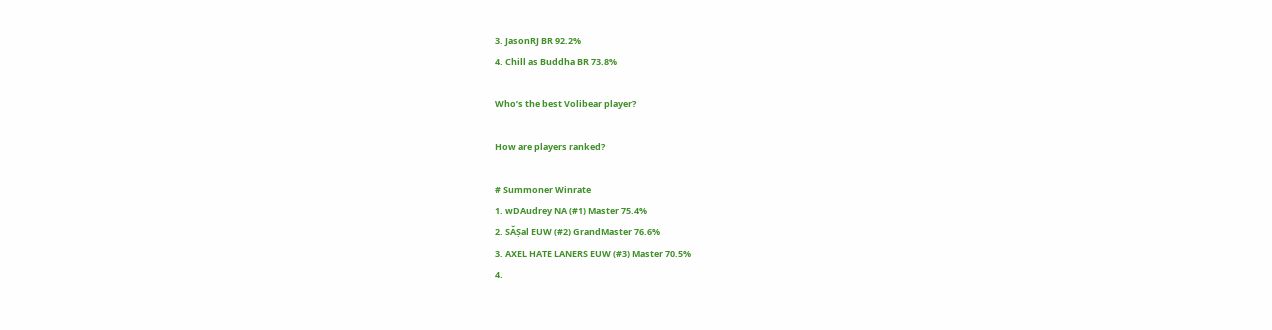3. JasonRJ BR 92.2%
4. Chill as Buddha BR 73.8%

Who’s the best Volibear player?

How are players ranked?

# Summoner Winrate
1. wDAudrey NA (#1) Master 75.4%
2. SĂȘal EUW (#2) GrandMaster 76.6%
3. AXEL HATE LANERS EUW (#3) Master 70.5%
4.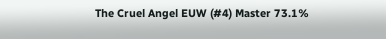The Cruel Angel EUW (#4) Master 73.1%